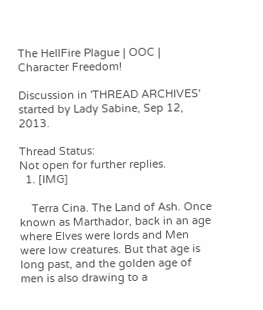The HellFire Plague | OOC | Character Freedom!

Discussion in 'THREAD ARCHIVES' started by Lady Sabine, Sep 12, 2013.

Thread Status:
Not open for further replies.
  1. [IMG]

    Terra Cina. The Land of Ash. Once known as Marthador, back in an age where Elves were lords and Men were low creatures. But that age is long past, and the golden age of men is also drawing to a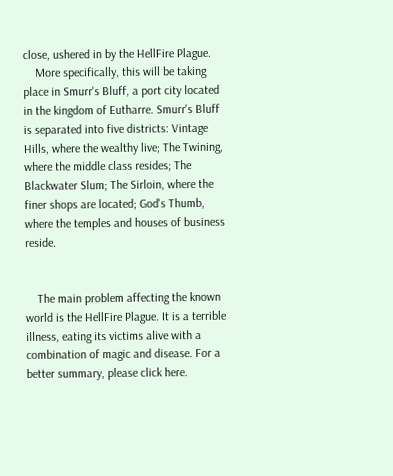close, ushered in by the HellFire Plague.
    More specifically, this will be taking place in Smurr's Bluff, a port city located in the kingdom of Eutharre. Smurr's Bluff is separated into five districts: Vintage Hills, where the wealthy live; The Twining, where the middle class resides; The Blackwater Slum; The Sirloin, where the finer shops are located; God's Thumb, where the temples and houses of business reside.


    The main problem affecting the known world is the HellFire Plague. It is a terrible illness, eating its victims alive with a combination of magic and disease. For a better summary, please click here.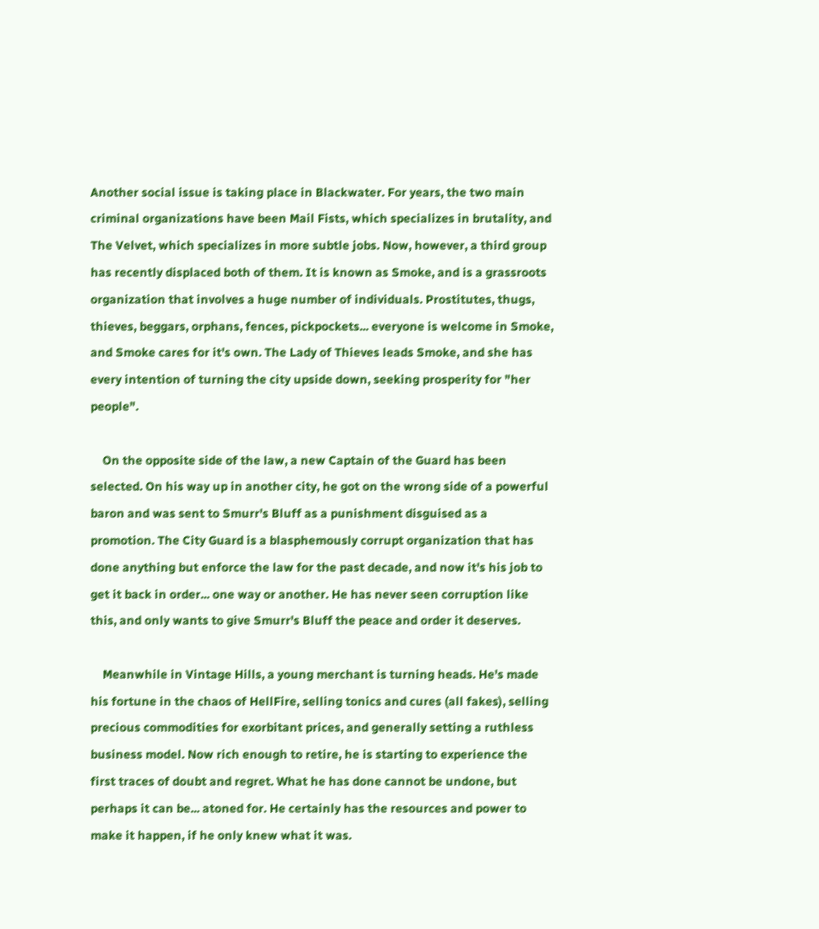Another social issue is taking place in Blackwater. For years, the two main criminal organizations have been Mail Fists, which specializes in brutality, and The Velvet, which specializes in more subtle jobs. Now, however, a third group has recently displaced both of them. It is known as Smoke, and is a grassroots organization that involves a huge number of individuals. Prostitutes, thugs, thieves, beggars, orphans, fences, pickpockets... everyone is welcome in Smoke, and Smoke cares for it's own. The Lady of Thieves leads Smoke, and she has every intention of turning the city upside down, seeking prosperity for "her people".

    On the opposite side of the law, a new Captain of the Guard has been selected. On his way up in another city, he got on the wrong side of a powerful baron and was sent to Smurr's Bluff as a punishment disguised as a promotion. The City Guard is a blasphemously corrupt organization that has done anything but enforce the law for the past decade, and now it's his job to get it back in order... one way or another. He has never seen corruption like this, and only wants to give Smurr's Bluff the peace and order it deserves.

    Meanwhile in Vintage Hills, a young merchant is turning heads. He's made his fortune in the chaos of HellFire, selling tonics and cures (all fakes), selling precious commodities for exorbitant prices, and generally setting a ruthless business model. Now rich enough to retire, he is starting to experience the first traces of doubt and regret. What he has done cannot be undone, but perhaps it can be... atoned for. He certainly has the resources and power to make it happen, if he only knew what it was.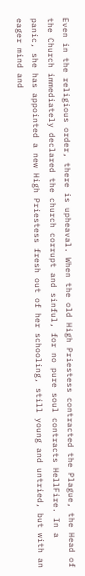Even in the religious order, there is upheaval. When the old High Priestess contracted the Plague, the Head of the Church immediately declared the church corrupt and sinful, for no pure soul contracts HellFire. In a panic, she has appointed a new High Priestess fresh out of her schooling, still young and untried, but with an eager mind and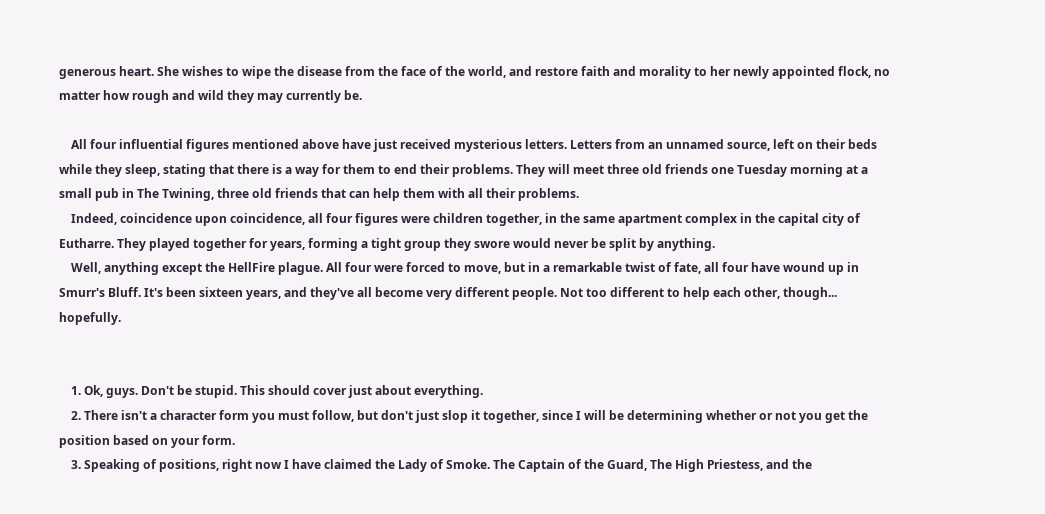generous heart. She wishes to wipe the disease from the face of the world, and restore faith and morality to her newly appointed flock, no matter how rough and wild they may currently be.

    All four influential figures mentioned above have just received mysterious letters. Letters from an unnamed source, left on their beds while they sleep, stating that there is a way for them to end their problems. They will meet three old friends one Tuesday morning at a small pub in The Twining, three old friends that can help them with all their problems.
    Indeed, coincidence upon coincidence, all four figures were children together, in the same apartment complex in the capital city of Eutharre. They played together for years, forming a tight group they swore would never be split by anything.
    Well, anything except the HellFire plague. All four were forced to move, but in a remarkable twist of fate, all four have wound up in Smurr's Bluff. It's been sixteen years, and they've all become very different people. Not too different to help each other, though... hopefully.


    1. Ok, guys. Don't be stupid. This should cover just about everything.
    2. There isn't a character form you must follow, but don't just slop it together, since I will be determining whether or not you get the position based on your form.
    3. Speaking of positions, right now I have claimed the Lady of Smoke. The Captain of the Guard, The High Priestess, and the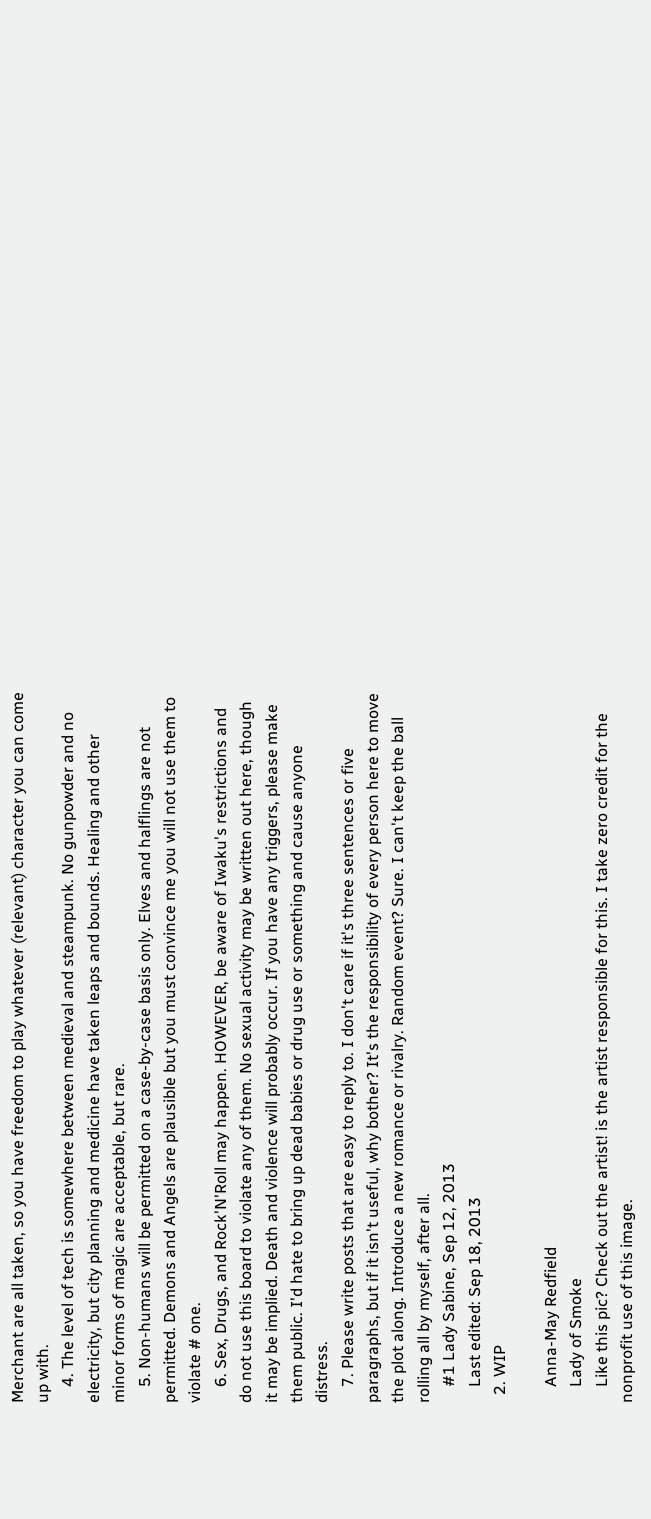Merchant are all taken, so you have freedom to play whatever (relevant) character you can come up with.
    4. The level of tech is somewhere between medieval and steampunk. No gunpowder and no electricity, but city planning and medicine have taken leaps and bounds. Healing and other minor forms of magic are acceptable, but rare.
    5. Non-humans will be permitted on a case-by-case basis only. Elves and halflings are not permitted. Demons and Angels are plausible but you must convince me you will not use them to violate # one.
    6. Sex, Drugs, and Rock'N'Roll may happen. HOWEVER, be aware of Iwaku's restrictions and do not use this board to violate any of them. No sexual activity may be written out here, though it may be implied. Death and violence will probably occur. If you have any triggers, please make them public. I'd hate to bring up dead babies or drug use or something and cause anyone distress.
    7. Please write posts that are easy to reply to. I don't care if it's three sentences or five paragraphs, but if it isn't useful, why bother? It's the responsibility of every person here to move the plot along. Introduce a new romance or rivalry. Random event? Sure. I can't keep the ball rolling all by myself, after all.
    #1 Lady Sabine, Sep 12, 2013
    Last edited: Sep 18, 2013
  2. WIP

    Anna-May Redfield
    Lady of Smoke
    Like this pic? Check out the artist! is the artist responsible for this. I take zero credit for the nonprofit use of this image.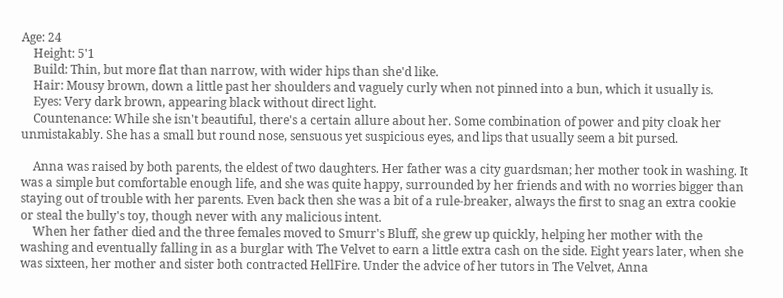Age: 24
    Height: 5'1
    Build: Thin, but more flat than narrow, with wider hips than she'd like.
    Hair: Mousy brown, down a little past her shoulders and vaguely curly when not pinned into a bun, which it usually is.
    Eyes: Very dark brown, appearing black without direct light.
    Countenance: While she isn't beautiful, there's a certain allure about her. Some combination of power and pity cloak her unmistakably. She has a small but round nose, sensuous yet suspicious eyes, and lips that usually seem a bit pursed.

    Anna was raised by both parents, the eldest of two daughters. Her father was a city guardsman; her mother took in washing. It was a simple but comfortable enough life, and she was quite happy, surrounded by her friends and with no worries bigger than staying out of trouble with her parents. Even back then she was a bit of a rule-breaker, always the first to snag an extra cookie or steal the bully's toy, though never with any malicious intent.
    When her father died and the three females moved to Smurr's Bluff, she grew up quickly, helping her mother with the washing and eventually falling in as a burglar with The Velvet to earn a little extra cash on the side. Eight years later, when she was sixteen, her mother and sister both contracted HellFire. Under the advice of her tutors in The Velvet, Anna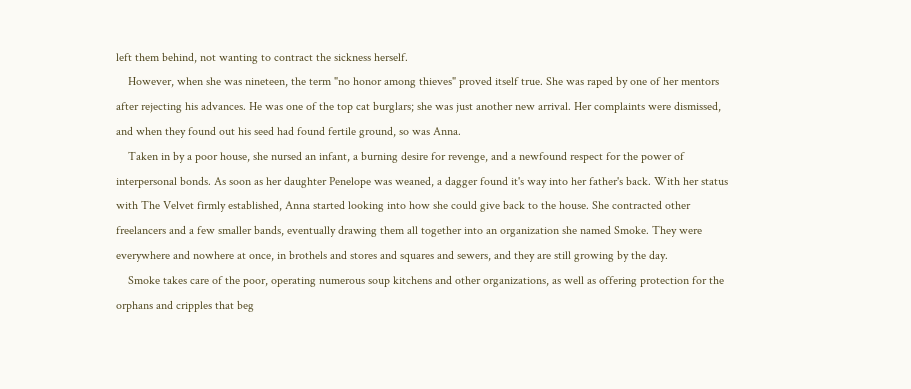left them behind, not wanting to contract the sickness herself.
    However, when she was nineteen, the term "no honor among thieves" proved itself true. She was raped by one of her mentors after rejecting his advances. He was one of the top cat burglars; she was just another new arrival. Her complaints were dismissed, and when they found out his seed had found fertile ground, so was Anna.
    Taken in by a poor house, she nursed an infant, a burning desire for revenge, and a newfound respect for the power of interpersonal bonds. As soon as her daughter Penelope was weaned, a dagger found it's way into her father's back. With her status with The Velvet firmly established, Anna started looking into how she could give back to the house. She contracted other freelancers and a few smaller bands, eventually drawing them all together into an organization she named Smoke. They were everywhere and nowhere at once, in brothels and stores and squares and sewers, and they are still growing by the day.
    Smoke takes care of the poor, operating numerous soup kitchens and other organizations, as well as offering protection for the orphans and cripples that beg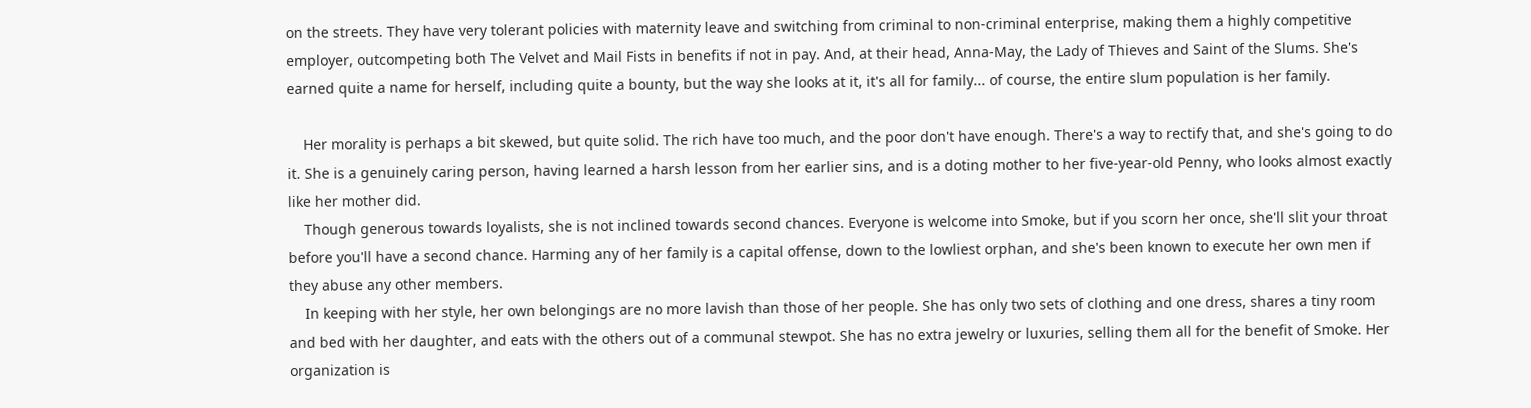on the streets. They have very tolerant policies with maternity leave and switching from criminal to non-criminal enterprise, making them a highly competitive employer, outcompeting both The Velvet and Mail Fists in benefits if not in pay. And, at their head, Anna-May, the Lady of Thieves and Saint of the Slums. She's earned quite a name for herself, including quite a bounty, but the way she looks at it, it's all for family... of course, the entire slum population is her family.

    Her morality is perhaps a bit skewed, but quite solid. The rich have too much, and the poor don't have enough. There's a way to rectify that, and she's going to do it. She is a genuinely caring person, having learned a harsh lesson from her earlier sins, and is a doting mother to her five-year-old Penny, who looks almost exactly like her mother did.
    Though generous towards loyalists, she is not inclined towards second chances. Everyone is welcome into Smoke, but if you scorn her once, she'll slit your throat before you'll have a second chance. Harming any of her family is a capital offense, down to the lowliest orphan, and she's been known to execute her own men if they abuse any other members.
    In keeping with her style, her own belongings are no more lavish than those of her people. She has only two sets of clothing and one dress, shares a tiny room and bed with her daughter, and eats with the others out of a communal stewpot. She has no extra jewelry or luxuries, selling them all for the benefit of Smoke. Her organization is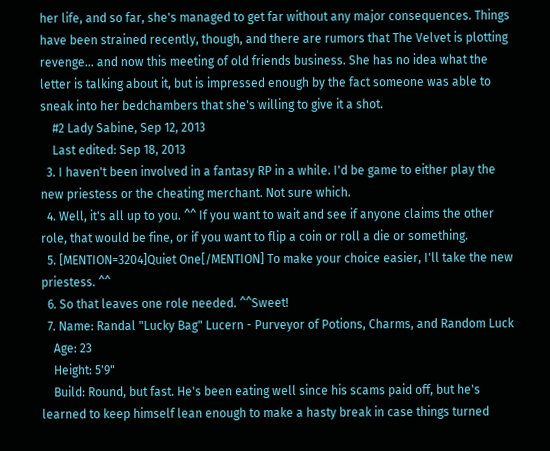her life, and so far, she's managed to get far without any major consequences. Things have been strained recently, though, and there are rumors that The Velvet is plotting revenge... and now this meeting of old friends business. She has no idea what the letter is talking about it, but is impressed enough by the fact someone was able to sneak into her bedchambers that she's willing to give it a shot.
    #2 Lady Sabine, Sep 12, 2013
    Last edited: Sep 18, 2013
  3. I haven't been involved in a fantasy RP in a while. I'd be game to either play the new priestess or the cheating merchant. Not sure which.
  4. Well, it's all up to you. ^^ If you want to wait and see if anyone claims the other role, that would be fine, or if you want to flip a coin or roll a die or something.
  5. [MENTION=3204]Quiet One[/MENTION] To make your choice easier, I'll take the new priestess. ^^
  6. So that leaves one role needed. ^^Sweet!
  7. Name: Randal "Lucky Bag" Lucern - Purveyor of Potions, Charms, and Random Luck
    Age: 23
    Height: 5'9"
    Build: Round, but fast. He's been eating well since his scams paid off, but he's learned to keep himself lean enough to make a hasty break in case things turned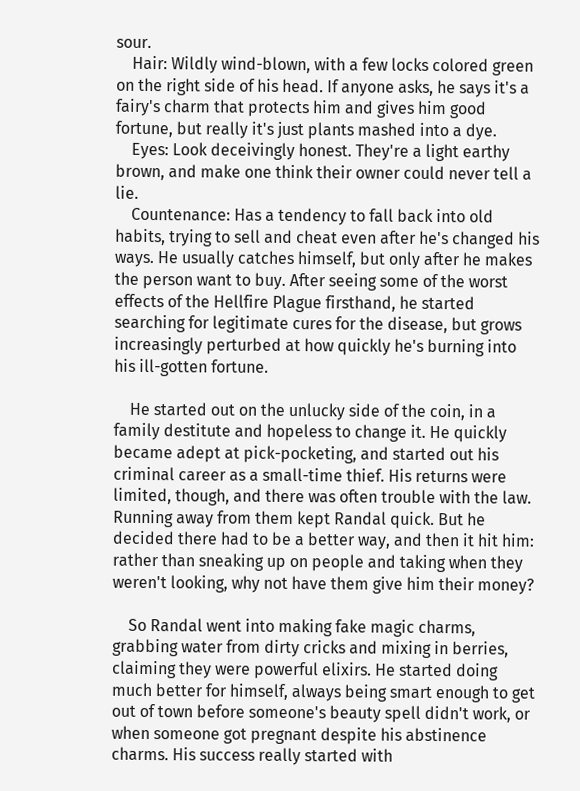sour.
    Hair: Wildly wind-blown, with a few locks colored green on the right side of his head. If anyone asks, he says it's a fairy's charm that protects him and gives him good fortune, but really it's just plants mashed into a dye.
    Eyes: Look deceivingly honest. They're a light earthy brown, and make one think their owner could never tell a lie.
    Countenance: Has a tendency to fall back into old habits, trying to sell and cheat even after he's changed his ways. He usually catches himself, but only after he makes the person want to buy. After seeing some of the worst effects of the Hellfire Plague firsthand, he started searching for legitimate cures for the disease, but grows increasingly perturbed at how quickly he's burning into his ill-gotten fortune.

    He started out on the unlucky side of the coin, in a family destitute and hopeless to change it. He quickly became adept at pick-pocketing, and started out his criminal career as a small-time thief. His returns were limited, though, and there was often trouble with the law. Running away from them kept Randal quick. But he decided there had to be a better way, and then it hit him: rather than sneaking up on people and taking when they weren't looking, why not have them give him their money?

    So Randal went into making fake magic charms, grabbing water from dirty cricks and mixing in berries, claiming they were powerful elixirs. He started doing much better for himself, always being smart enough to get out of town before someone's beauty spell didn't work, or when someone got pregnant despite his abstinence charms. His success really started with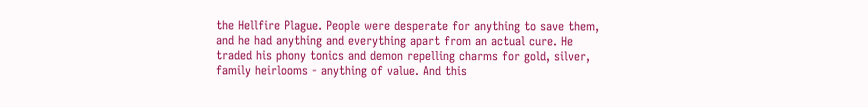the Hellfire Plague. People were desperate for anything to save them, and he had anything and everything apart from an actual cure. He traded his phony tonics and demon repelling charms for gold, silver, family heirlooms - anything of value. And this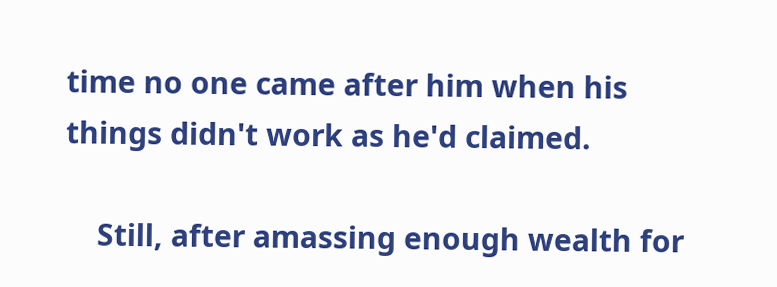time no one came after him when his things didn't work as he'd claimed.

    Still, after amassing enough wealth for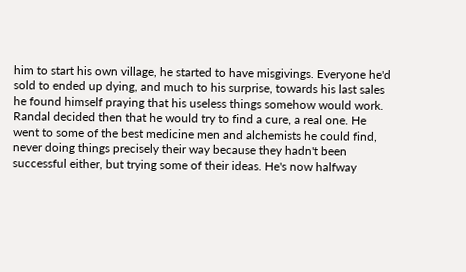him to start his own village, he started to have misgivings. Everyone he'd sold to ended up dying, and much to his surprise, towards his last sales he found himself praying that his useless things somehow would work. Randal decided then that he would try to find a cure, a real one. He went to some of the best medicine men and alchemists he could find, never doing things precisely their way because they hadn't been successful either, but trying some of their ideas. He's now halfway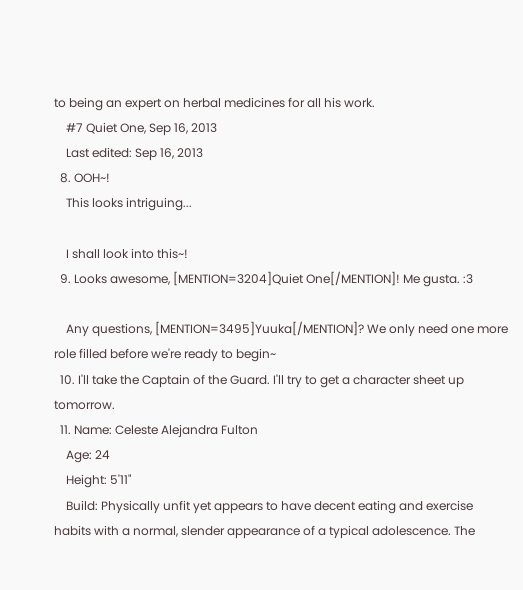to being an expert on herbal medicines for all his work.
    #7 Quiet One, Sep 16, 2013
    Last edited: Sep 16, 2013
  8. OOH~!
    This looks intriguing...

    I shall look into this~!
  9. Looks awesome, [MENTION=3204]Quiet One[/MENTION]! Me gusta. :3

    Any questions, [MENTION=3495]Yuuka[/MENTION]? We only need one more role filled before we're ready to begin~
  10. I'll take the Captain of the Guard. I'll try to get a character sheet up tomorrow.
  11. Name: Celeste Alejandra Fulton
    Age: 24
    Height: 5'11"
    Build: Physically unfit yet appears to have decent eating and exercise habits with a normal, slender appearance of a typical adolescence. The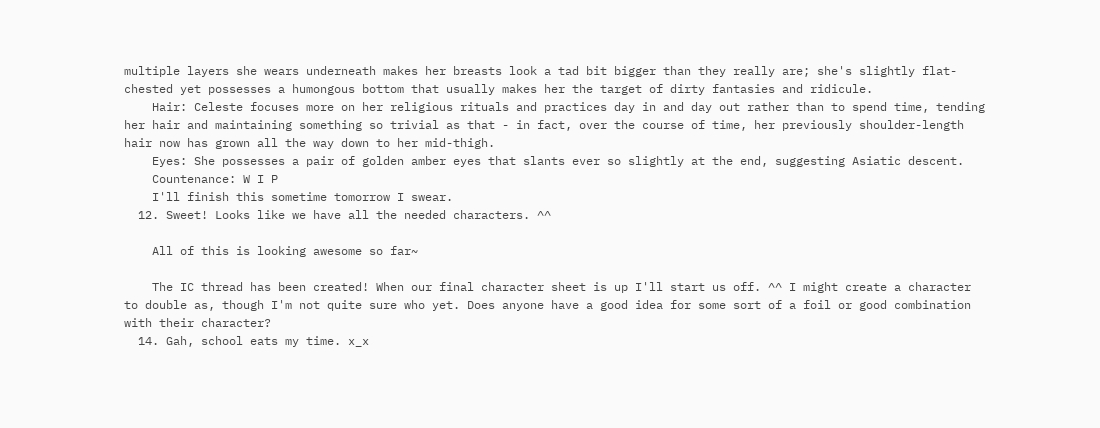multiple layers she wears underneath makes her breasts look a tad bit bigger than they really are; she's slightly flat-chested yet possesses a humongous bottom that usually makes her the target of dirty fantasies and ridicule.
    Hair: Celeste focuses more on her religious rituals and practices day in and day out rather than to spend time, tending her hair and maintaining something so trivial as that - in fact, over the course of time, her previously shoulder-length hair now has grown all the way down to her mid-thigh.
    Eyes: She possesses a pair of golden amber eyes that slants ever so slightly at the end, suggesting Asiatic descent.
    Countenance: W I P
    I'll finish this sometime tomorrow I swear.
  12. Sweet! Looks like we have all the needed characters. ^^

    All of this is looking awesome so far~

    The IC thread has been created! When our final character sheet is up I'll start us off. ^^ I might create a character to double as, though I'm not quite sure who yet. Does anyone have a good idea for some sort of a foil or good combination with their character?
  14. Gah, school eats my time. x_x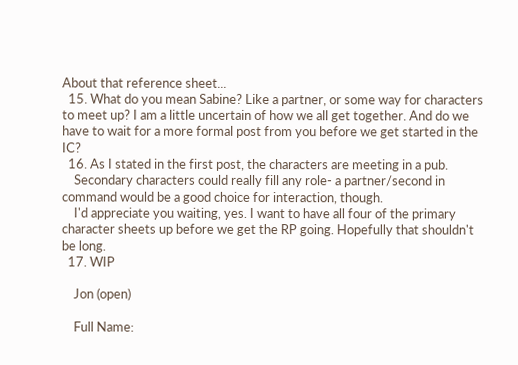About that reference sheet...
  15. What do you mean Sabine? Like a partner, or some way for characters to meet up? I am a little uncertain of how we all get together. And do we have to wait for a more formal post from you before we get started in the IC?
  16. As I stated in the first post, the characters are meeting in a pub.
    Secondary characters could really fill any role- a partner/second in command would be a good choice for interaction, though.
    I'd appreciate you waiting, yes. I want to have all four of the primary character sheets up before we get the RP going. Hopefully that shouldn't be long.
  17. WIP

    Jon (open)

    Full Name: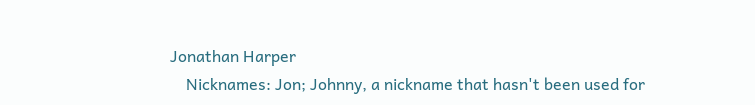Jonathan Harper
    Nicknames: Jon; Johnny, a nickname that hasn't been used for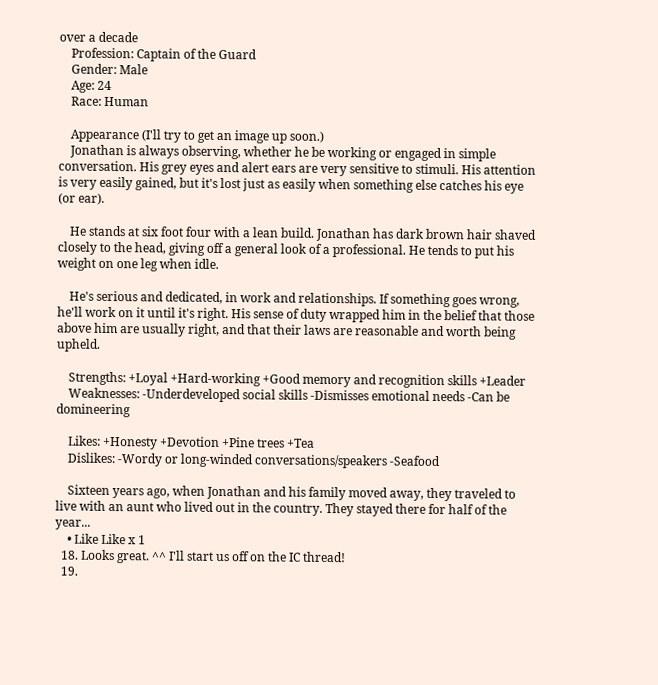over a decade
    Profession: Captain of the Guard
    Gender: Male
    Age: 24
    Race: Human

    Appearance (I'll try to get an image up soon.)
    Jonathan is always observing, whether he be working or engaged in simple conversation. His grey eyes and alert ears are very sensitive to stimuli. His attention is very easily gained, but it's lost just as easily when something else catches his eye (or ear).

    He stands at six foot four with a lean build. Jonathan has dark brown hair shaved closely to the head, giving off a general look of a professional. He tends to put his weight on one leg when idle.

    He's serious and dedicated, in work and relationships. If something goes wrong, he'll work on it until it's right. His sense of duty wrapped him in the belief that those above him are usually right, and that their laws are reasonable and worth being upheld.

    Strengths: +Loyal +Hard-working +Good memory and recognition skills +Leader
    Weaknesses: -Underdeveloped social skills -Dismisses emotional needs -Can be domineering

    Likes: +Honesty +Devotion +Pine trees +Tea
    Dislikes: -Wordy or long-winded conversations/speakers -Seafood

    Sixteen years ago, when Jonathan and his family moved away, they traveled to live with an aunt who lived out in the country. They stayed there for half of the year...
    • Like Like x 1
  18. Looks great. ^^ I'll start us off on the IC thread!
  19.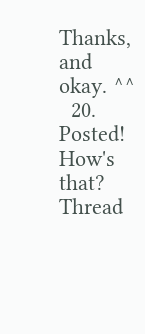Thanks, and okay. ^^
  20. Posted! How's that?
Thread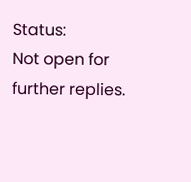Status:
Not open for further replies.